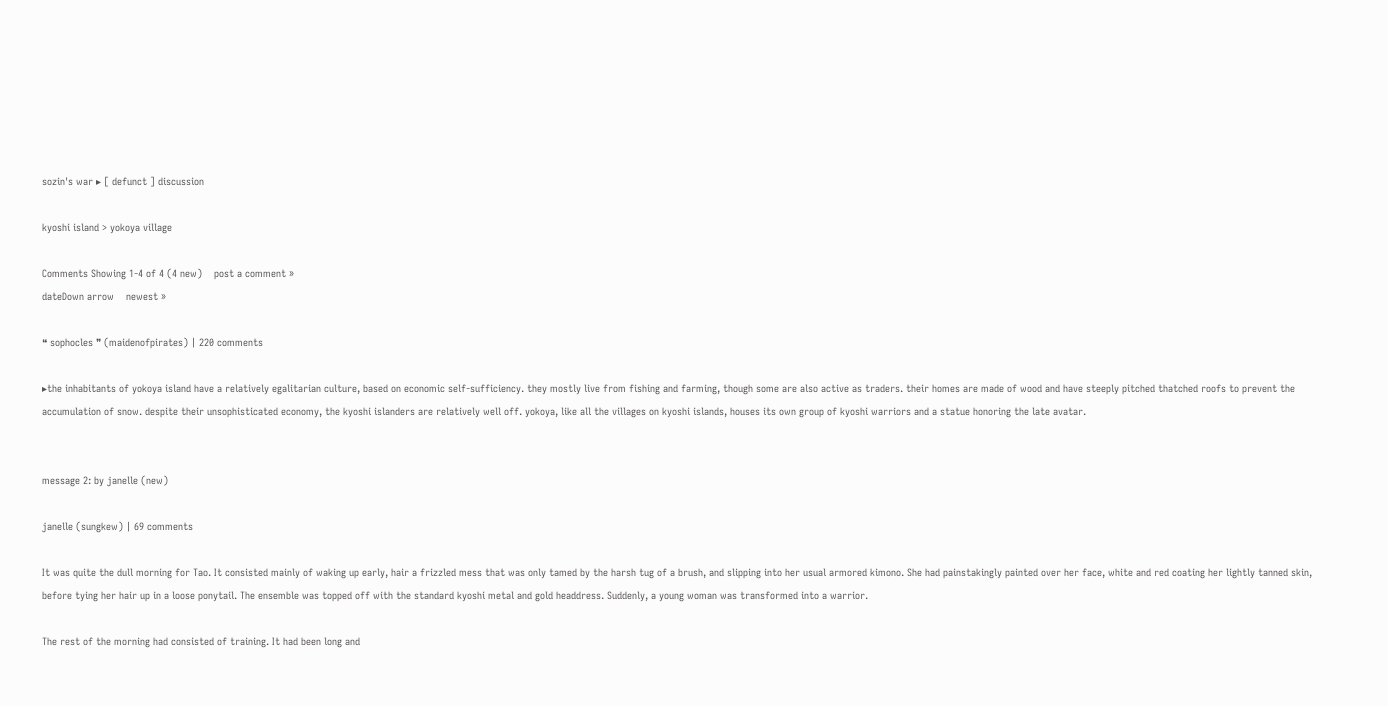sozin's war ▸ [ defunct ] discussion

kyoshi island > yokoya village

Comments Showing 1-4 of 4 (4 new)    post a comment »
dateDown arrow    newest »

❝ sophocles ❞ (maidenofpirates) | 220 comments

▸the inhabitants of yokoya island have a relatively egalitarian culture, based on economic self-sufficiency. they mostly live from fishing and farming, though some are also active as traders. their homes are made of wood and have steeply pitched thatched roofs to prevent the accumulation of snow. despite their unsophisticated economy, the kyoshi islanders are relatively well off. yokoya, like all the villages on kyoshi islands, houses its own group of kyoshi warriors and a statue honoring the late avatar.


message 2: by janelle (new)

janelle (sungkew) | 69 comments

It was quite the dull morning for Tao. It consisted mainly of waking up early, hair a frizzled mess that was only tamed by the harsh tug of a brush, and slipping into her usual armored kimono. She had painstakingly painted over her face, white and red coating her lightly tanned skin, before tying her hair up in a loose ponytail. The ensemble was topped off with the standard kyoshi metal and gold headdress. Suddenly, a young woman was transformed into a warrior.

The rest of the morning had consisted of training. It had been long and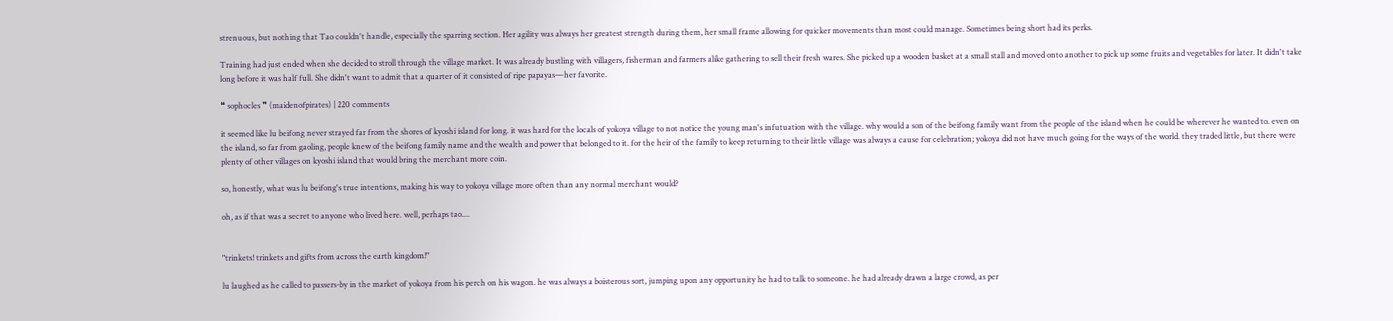strenuous, but nothing that Tao couldn't handle, especially the sparring section. Her agility was always her greatest strength during them, her small frame allowing for quicker movements than most could manage. Sometimes being short had its perks.

Training had just ended when she decided to stroll through the village market. It was already bustling with villagers, fisherman and farmers alike gathering to sell their fresh wares. She picked up a wooden basket at a small stall and moved onto another to pick up some fruits and vegetables for later. It didn't take long before it was half full. She didn't want to admit that a quarter of it consisted of ripe papayas—her favorite.

❝ sophocles ❞ (maidenofpirates) | 220 comments

it seemed like lu beifong never strayed far from the shores of kyoshi island for long. it was hard for the locals of yokoya village to not notice the young man's infutuation with the village. why would a son of the beifong family want from the people of the island when he could be wherever he wanted to. even on the island, so far from gaoling, people knew of the beifong family name and the wealth and power that belonged to it. for the heir of the family to keep returning to their little village was always a cause for celebration; yokoya did not have much going for the ways of the world. they traded little, but there were plenty of other villages on kyoshi island that would bring the merchant more coin.

so, honestly, what was lu beifong's true intentions, making his way to yokoya village more often than any normal merchant would?

oh, as if that was a secret to anyone who lived here. well, perhaps tao....


"trinkets! trinkets and gifts from across the earth kingdom!"

lu laughed as he called to passers-by in the market of yokoya from his perch on his wagon. he was always a boisterous sort, jumping upon any opportunity he had to talk to someone. he had already drawn a large crowd, as per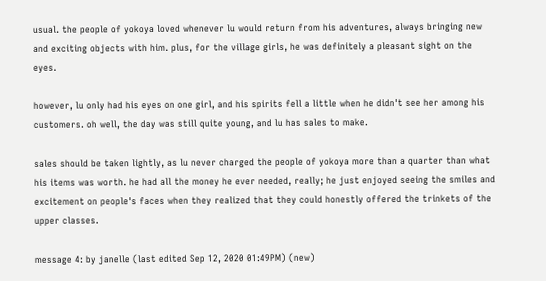usual. the people of yokoya loved whenever lu would return from his adventures, always bringing new and exciting objects with him. plus, for the village girls, he was definitely a pleasant sight on the eyes.

however, lu only had his eyes on one girl, and his spirits fell a little when he didn't see her among his customers. oh well, the day was still quite young, and lu has sales to make.

sales should be taken lightly, as lu never charged the people of yokoya more than a quarter than what his items was worth. he had all the money he ever needed, really; he just enjoyed seeing the smiles and excitement on people's faces when they realized that they could honestly offered the trinkets of the upper classes.

message 4: by janelle (last edited Sep 12, 2020 01:49PM) (new)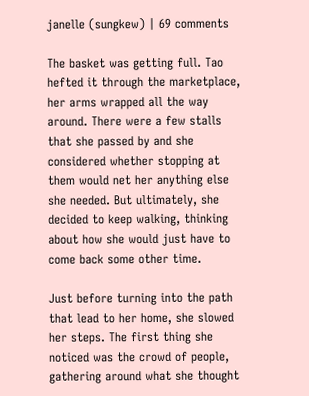janelle (sungkew) | 69 comments

The basket was getting full. Tao hefted it through the marketplace, her arms wrapped all the way around. There were a few stalls that she passed by and she considered whether stopping at them would net her anything else she needed. But ultimately, she decided to keep walking, thinking about how she would just have to come back some other time.

Just before turning into the path that lead to her home, she slowed her steps. The first thing she noticed was the crowd of people, gathering around what she thought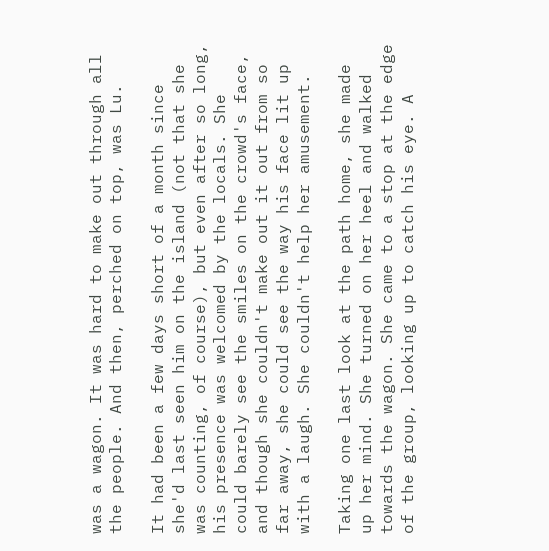was a wagon. It was hard to make out through all the people. And then, perched on top, was Lu.

It had been a few days short of a month since she'd last seen him on the island (not that she was counting, of course), but even after so long, his presence was welcomed by the locals. She could barely see the smiles on the crowd's face, and though she couldn't make out it out from so far away, she could see the way his face lit up with a laugh. She couldn't help her amusement.

Taking one last look at the path home, she made up her mind. She turned on her heel and walked towards the wagon. She came to a stop at the edge of the group, looking up to catch his eye. A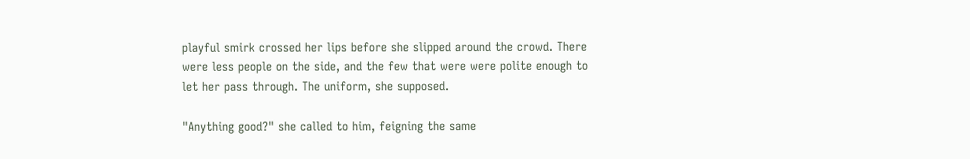playful smirk crossed her lips before she slipped around the crowd. There were less people on the side, and the few that were were polite enough to let her pass through. The uniform, she supposed.

"Anything good?" she called to him, feigning the same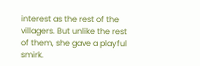interest as the rest of the villagers. But unlike the rest of them, she gave a playful smirk.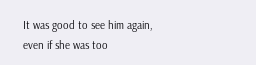It was good to see him again, even if she was too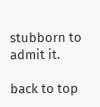stubborn to admit it.

back to top